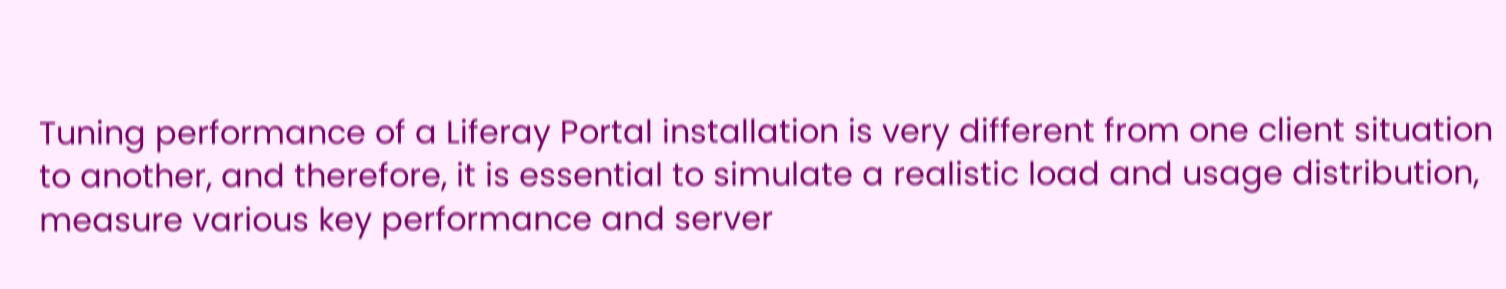Tuning performance of a Liferay Portal installation is very different from one client situation to another, and therefore, it is essential to simulate a realistic load and usage distribution, measure various key performance and server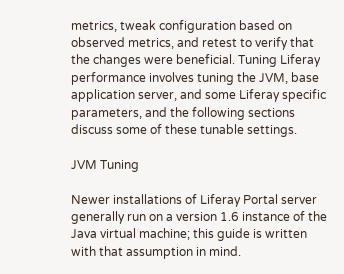metrics, tweak configuration based on observed metrics, and retest to verify that the changes were beneficial. Tuning Liferay performance involves tuning the JVM, base application server, and some Liferay specific parameters, and the following sections discuss some of these tunable settings.

JVM Tuning

Newer installations of Liferay Portal server generally run on a version 1.6 instance of the Java virtual machine; this guide is written with that assumption in mind.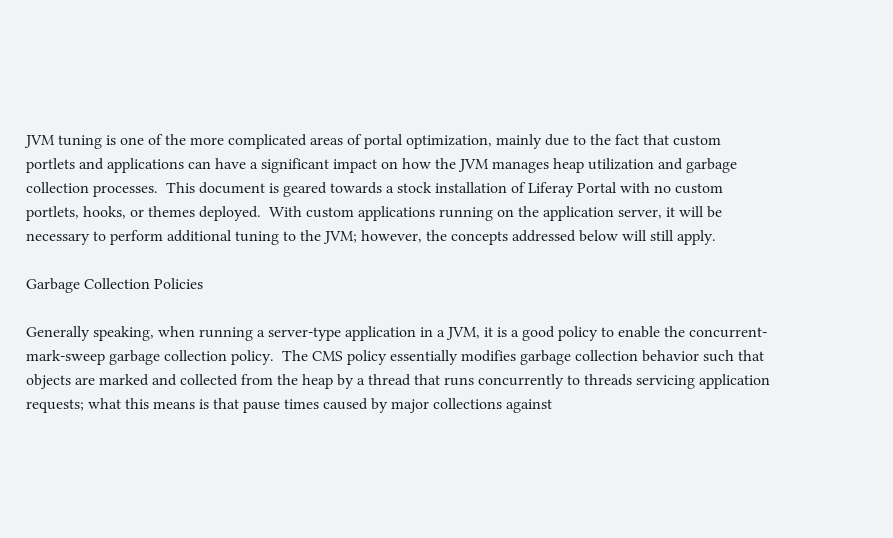JVM tuning is one of the more complicated areas of portal optimization, mainly due to the fact that custom portlets and applications can have a significant impact on how the JVM manages heap utilization and garbage collection processes.  This document is geared towards a stock installation of Liferay Portal with no custom portlets, hooks, or themes deployed.  With custom applications running on the application server, it will be necessary to perform additional tuning to the JVM; however, the concepts addressed below will still apply.

Garbage Collection Policies

Generally speaking, when running a server-type application in a JVM, it is a good policy to enable the concurrent-mark-sweep garbage collection policy.  The CMS policy essentially modifies garbage collection behavior such that objects are marked and collected from the heap by a thread that runs concurrently to threads servicing application requests; what this means is that pause times caused by major collections against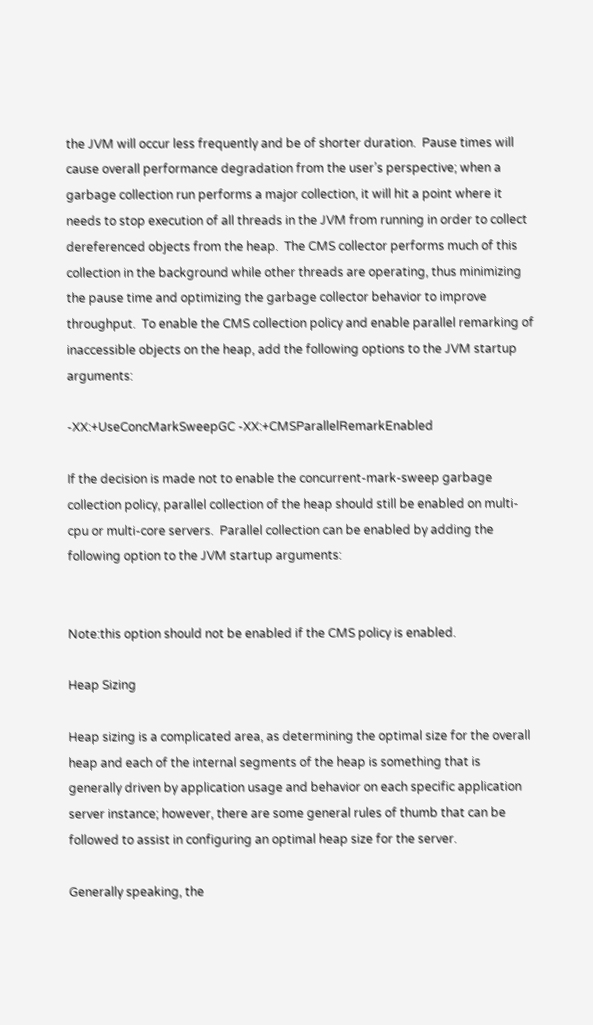the JVM will occur less frequently and be of shorter duration.  Pause times will cause overall performance degradation from the user’s perspective; when a garbage collection run performs a major collection, it will hit a point where it needs to stop execution of all threads in the JVM from running in order to collect dereferenced objects from the heap.  The CMS collector performs much of this collection in the background while other threads are operating, thus minimizing the pause time and optimizing the garbage collector behavior to improve throughput.  To enable the CMS collection policy and enable parallel remarking of inaccessible objects on the heap, add the following options to the JVM startup arguments:

-XX:+UseConcMarkSweepGC -XX:+CMSParallelRemarkEnabled

If the decision is made not to enable the concurrent-mark-sweep garbage collection policy, parallel collection of the heap should still be enabled on multi-cpu or multi-core servers.  Parallel collection can be enabled by adding the following option to the JVM startup arguments:


Note:this option should not be enabled if the CMS policy is enabled.

Heap Sizing

Heap sizing is a complicated area, as determining the optimal size for the overall heap and each of the internal segments of the heap is something that is generally driven by application usage and behavior on each specific application server instance; however, there are some general rules of thumb that can be followed to assist in configuring an optimal heap size for the server.

Generally speaking, the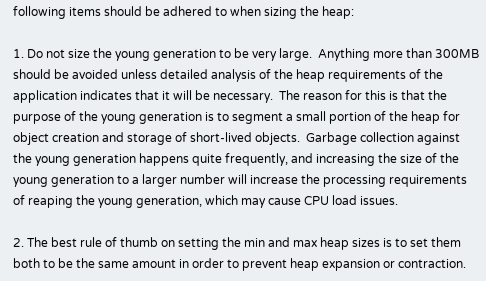following items should be adhered to when sizing the heap:

1. Do not size the young generation to be very large.  Anything more than 300MB should be avoided unless detailed analysis of the heap requirements of the application indicates that it will be necessary.  The reason for this is that the purpose of the young generation is to segment a small portion of the heap for object creation and storage of short-lived objects.  Garbage collection against the young generation happens quite frequently, and increasing the size of the young generation to a larger number will increase the processing requirements of reaping the young generation, which may cause CPU load issues.

2. The best rule of thumb on setting the min and max heap sizes is to set them both to be the same amount in order to prevent heap expansion or contraction.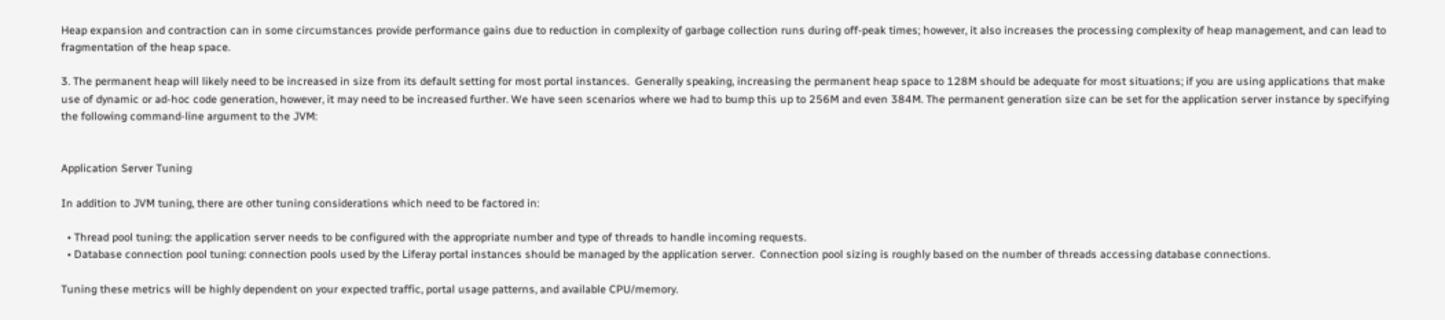Heap expansion and contraction can in some circumstances provide performance gains due to reduction in complexity of garbage collection runs during off-peak times; however, it also increases the processing complexity of heap management, and can lead to fragmentation of the heap space.

3. The permanent heap will likely need to be increased in size from its default setting for most portal instances.  Generally speaking, increasing the permanent heap space to 128M should be adequate for most situations; if you are using applications that make use of dynamic or ad-hoc code generation, however, it may need to be increased further. We have seen scenarios where we had to bump this up to 256M and even 384M. The permanent generation size can be set for the application server instance by specifying the following command-line argument to the JVM:


Application Server Tuning

In addition to JVM tuning, there are other tuning considerations which need to be factored in:

  • Thread pool tuning: the application server needs to be configured with the appropriate number and type of threads to handle incoming requests.
  • Database connection pool tuning: connection pools used by the Liferay portal instances should be managed by the application server.  Connection pool sizing is roughly based on the number of threads accessing database connections.

Tuning these metrics will be highly dependent on your expected traffic, portal usage patterns, and available CPU/memory.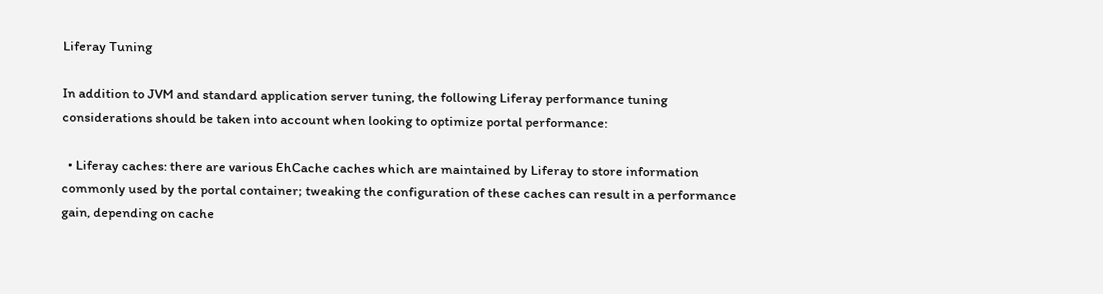Liferay Tuning

In addition to JVM and standard application server tuning, the following Liferay performance tuning considerations should be taken into account when looking to optimize portal performance:

  • Liferay caches: there are various EhCache caches which are maintained by Liferay to store information commonly used by the portal container; tweaking the configuration of these caches can result in a performance gain, depending on cache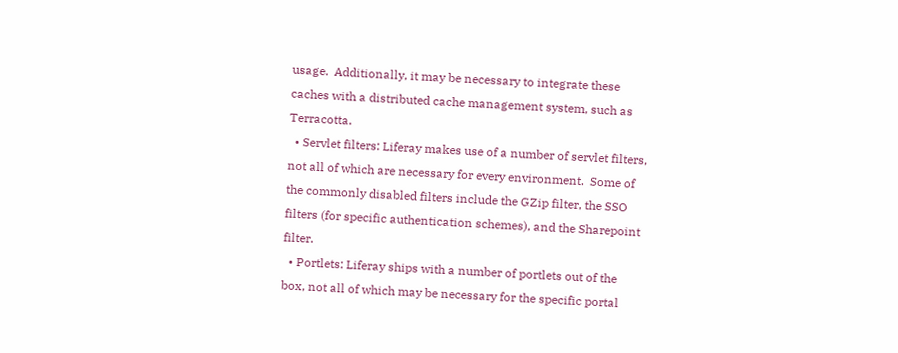usage.  Additionally, it may be necessary to integrate these caches with a distributed cache management system, such as Terracotta.
  • Servlet filters: Liferay makes use of a number of servlet filters, not all of which are necessary for every environment.  Some of the commonly disabled filters include the GZip filter, the SSO filters (for specific authentication schemes), and the Sharepoint filter.
  • Portlets: Liferay ships with a number of portlets out of the box, not all of which may be necessary for the specific portal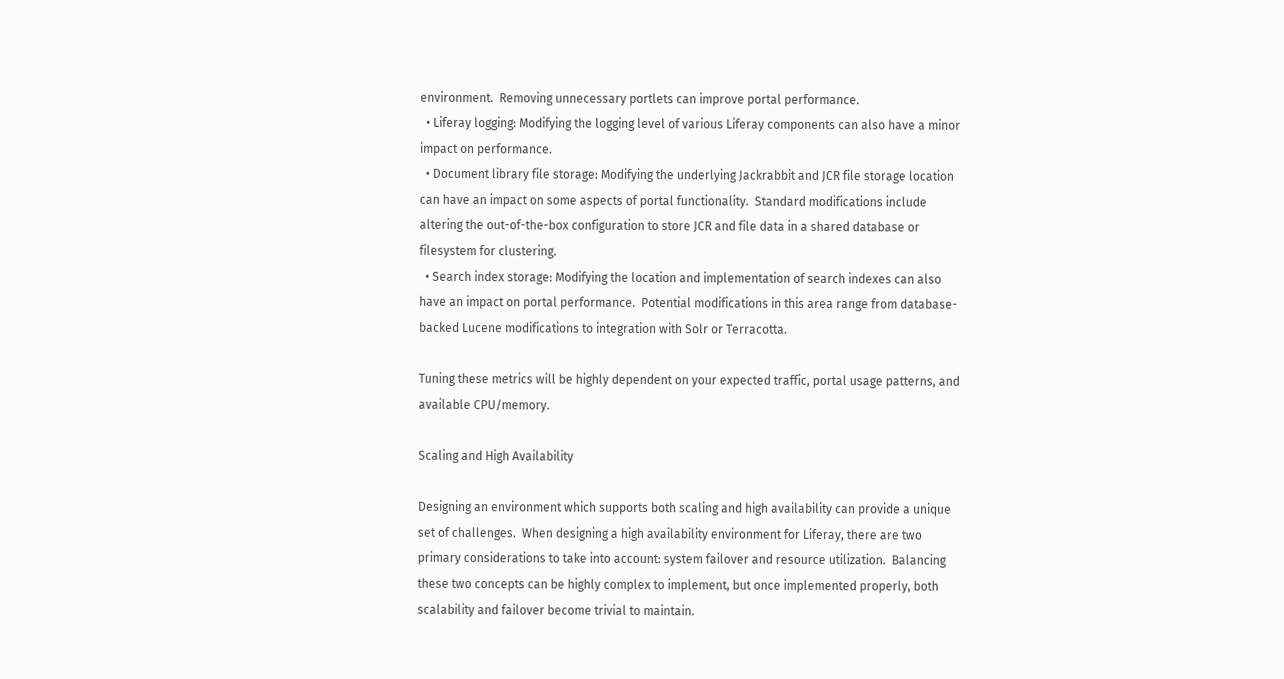environment.  Removing unnecessary portlets can improve portal performance.
  • Liferay logging: Modifying the logging level of various Liferay components can also have a minor impact on performance.
  • Document library file storage: Modifying the underlying Jackrabbit and JCR file storage location can have an impact on some aspects of portal functionality.  Standard modifications include altering the out-of-the-box configuration to store JCR and file data in a shared database or filesystem for clustering.
  • Search index storage: Modifying the location and implementation of search indexes can also have an impact on portal performance.  Potential modifications in this area range from database-backed Lucene modifications to integration with Solr or Terracotta.

Tuning these metrics will be highly dependent on your expected traffic, portal usage patterns, and available CPU/memory.

Scaling and High Availability

Designing an environment which supports both scaling and high availability can provide a unique set of challenges.  When designing a high availability environment for Liferay, there are two primary considerations to take into account: system failover and resource utilization.  Balancing these two concepts can be highly complex to implement, but once implemented properly, both scalability and failover become trivial to maintain.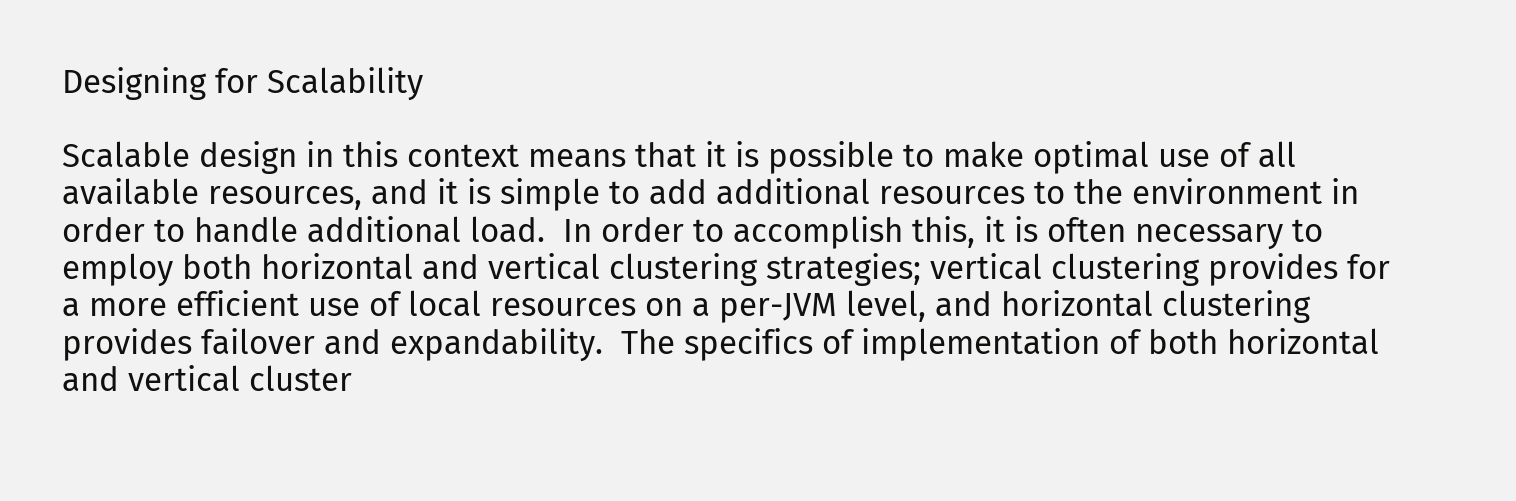Designing for Scalability

Scalable design in this context means that it is possible to make optimal use of all available resources, and it is simple to add additional resources to the environment in order to handle additional load.  In order to accomplish this, it is often necessary to employ both horizontal and vertical clustering strategies; vertical clustering provides for a more efficient use of local resources on a per-JVM level, and horizontal clustering provides failover and expandability.  The specifics of implementation of both horizontal and vertical cluster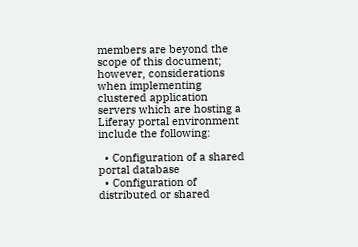members are beyond the scope of this document; however, considerations when implementing clustered application servers which are hosting a Liferay portal environment include the following:

  • Configuration of a shared portal database
  • Configuration of distributed or shared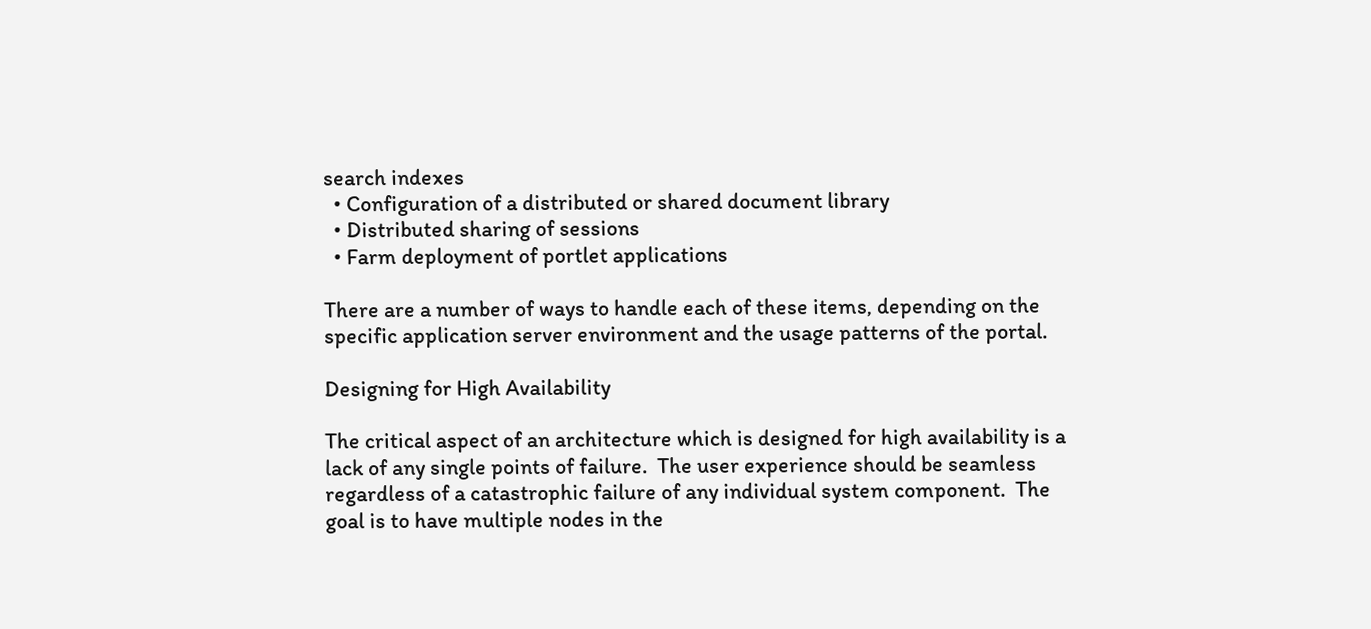search indexes
  • Configuration of a distributed or shared document library
  • Distributed sharing of sessions
  • Farm deployment of portlet applications

There are a number of ways to handle each of these items, depending on the specific application server environment and the usage patterns of the portal.

Designing for High Availability

The critical aspect of an architecture which is designed for high availability is a lack of any single points of failure.  The user experience should be seamless regardless of a catastrophic failure of any individual system component.  The goal is to have multiple nodes in the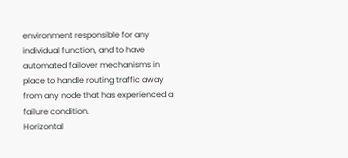environment responsible for any individual function, and to have automated failover mechanisms in place to handle routing traffic away from any node that has experienced a failure condition.
Horizontal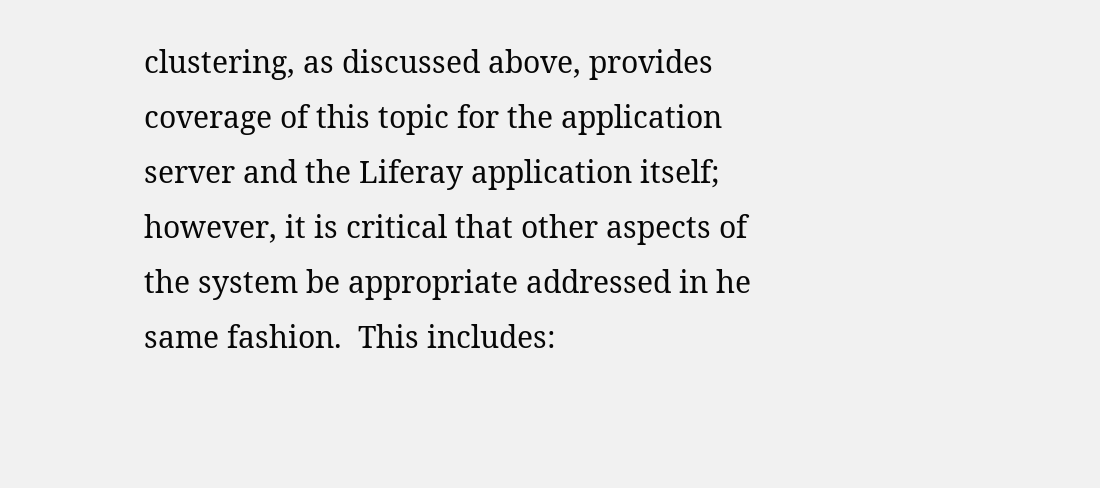clustering, as discussed above, provides coverage of this topic for the application server and the Liferay application itself; however, it is critical that other aspects of the system be appropriate addressed in he same fashion.  This includes: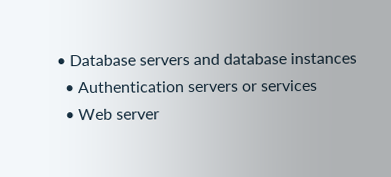• Database servers and database instances
  • Authentication servers or services
  • Web server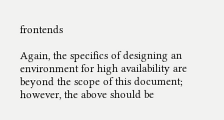frontends

Again, the specifics of designing an environment for high availability are beyond the scope of this document; however, the above should be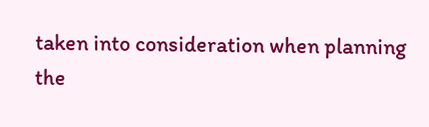taken into consideration when planning the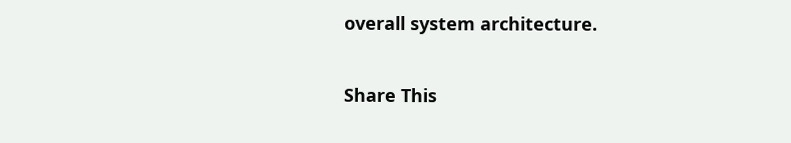overall system architecture.

Share This